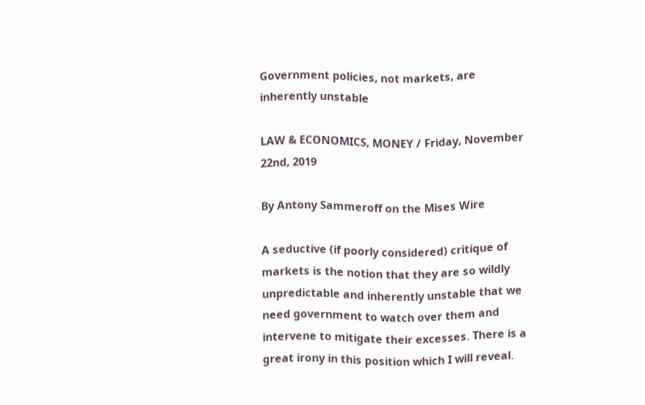Government policies, not markets, are inherently unstable

LAW & ECONOMICS, MONEY / Friday, November 22nd, 2019

By Antony Sammeroff on the Mises Wire

A seductive (if poorly considered) critique of markets is the notion that they are so wildly unpredictable and inherently unstable that we need government to watch over them and intervene to mitigate their excesses. There is a great irony in this position which I will reveal.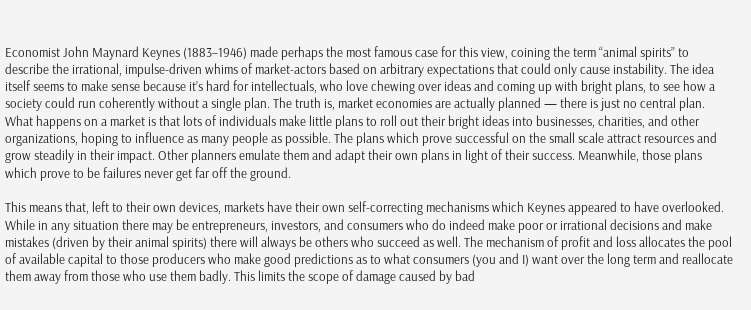Economist John Maynard Keynes (1883–1946) made perhaps the most famous case for this view, coining the term “animal spirits” to describe the irrational, impulse-driven whims of market-actors based on arbitrary expectations that could only cause instability. The idea itself seems to make sense because it’s hard for intellectuals, who love chewing over ideas and coming up with bright plans, to see how a society could run coherently without a single plan. The truth is, market economies are actually planned — there is just no central plan. What happens on a market is that lots of individuals make little plans to roll out their bright ideas into businesses, charities, and other organizations, hoping to influence as many people as possible. The plans which prove successful on the small scale attract resources and grow steadily in their impact. Other planners emulate them and adapt their own plans in light of their success. Meanwhile, those plans which prove to be failures never get far off the ground.

This means that, left to their own devices, markets have their own self-correcting mechanisms which Keynes appeared to have overlooked. While in any situation there may be entrepreneurs, investors, and consumers who do indeed make poor or irrational decisions and make mistakes (driven by their animal spirits) there will always be others who succeed as well. The mechanism of profit and loss allocates the pool of available capital to those producers who make good predictions as to what consumers (you and I) want over the long term and reallocate them away from those who use them badly. This limits the scope of damage caused by bad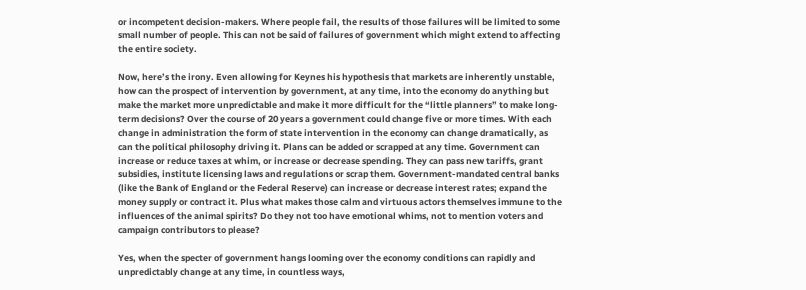or incompetent decision-makers. Where people fail, the results of those failures will be limited to some small number of people. This can not be said of failures of government which might extend to affecting the entire society.

Now, here’s the irony. Even allowing for Keynes his hypothesis that markets are inherently unstable, how can the prospect of intervention by government, at any time, into the economy do anything but make the market more unpredictable and make it more difficult for the “little planners” to make long-term decisions? Over the course of 20 years a government could change five or more times. With each change in administration the form of state intervention in the economy can change dramatically, as can the political philosophy driving it. Plans can be added or scrapped at any time. Government can increase or reduce taxes at whim, or increase or decrease spending. They can pass new tariffs, grant subsidies, institute licensing laws and regulations or scrap them. Government-mandated central banks (like the Bank of England or the Federal Reserve) can increase or decrease interest rates; expand the money supply or contract it. Plus what makes those calm and virtuous actors themselves immune to the influences of the animal spirits? Do they not too have emotional whims, not to mention voters and campaign contributors to please?

Yes, when the specter of government hangs looming over the economy conditions can rapidly and unpredictably change at any time, in countless ways,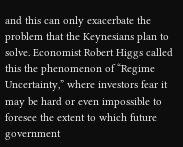and this can only exacerbate the problem that the Keynesians plan to solve. Economist Robert Higgs called this the phenomenon of “Regime Uncertainty,” where investors fear it may be hard or even impossible to foresee the extent to which future government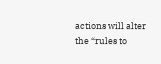actions will alter the “rules to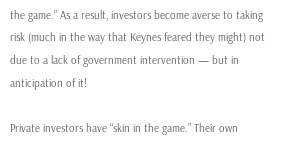the game.” As a result, investors become averse to taking risk (much in the way that Keynes feared they might) not due to a lack of government intervention — but in anticipation of it!

Private investors have “skin in the game.” Their own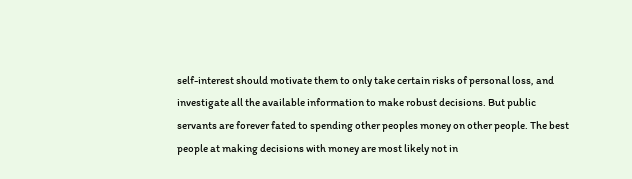self-interest should motivate them to only take certain risks of personal loss, and investigate all the available information to make robust decisions. But public servants are forever fated to spending other peoples money on other people. The best people at making decisions with money are most likely not in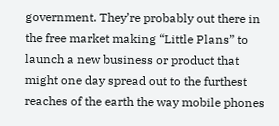government. They’re probably out there in the free market making “Little Plans” to launch a new business or product that might one day spread out to the furthest reaches of the earth the way mobile phones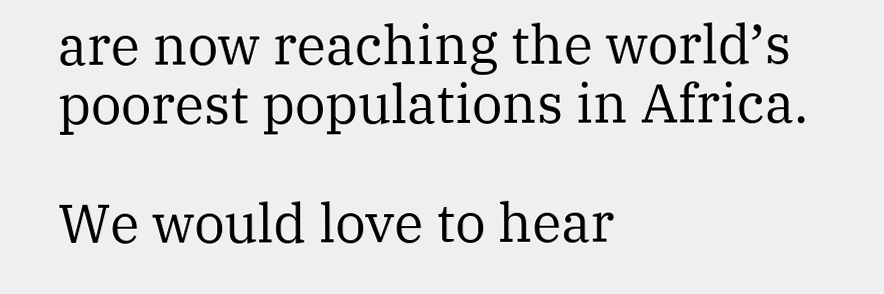are now reaching the world’s poorest populations in Africa.

We would love to hear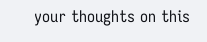your thoughts on this